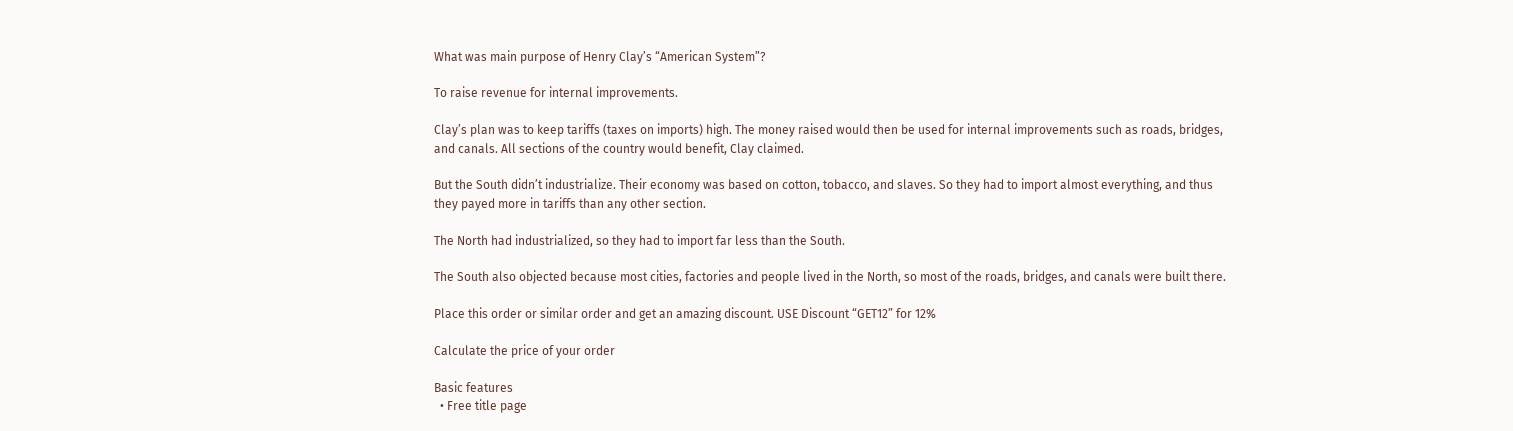What was main purpose of Henry Clay’s “American System”?

To raise revenue for internal improvements.

Clay’s plan was to keep tariffs (taxes on imports) high. The money raised would then be used for internal improvements such as roads, bridges, and canals. All sections of the country would benefit, Clay claimed.

But the South didn’t industrialize. Their economy was based on cotton, tobacco, and slaves. So they had to import almost everything, and thus they payed more in tariffs than any other section.

The North had industrialized, so they had to import far less than the South.

The South also objected because most cities, factories and people lived in the North, so most of the roads, bridges, and canals were built there.

Place this order or similar order and get an amazing discount. USE Discount “GET12” for 12%

Calculate the price of your order

Basic features
  • Free title page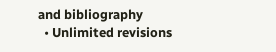and bibliography
  • Unlimited revisions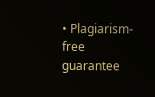• Plagiarism-free guarantee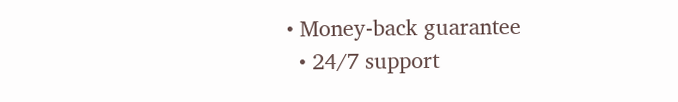• Money-back guarantee
  • 24/7 support